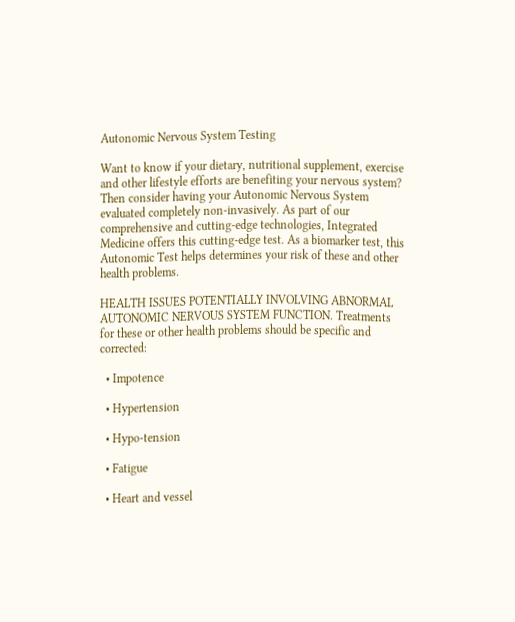Autonomic Nervous System Testing

Want to know if your dietary, nutritional supplement, exercise and other lifestyle efforts are benefiting your nervous system? Then consider having your Autonomic Nervous System evaluated completely non-invasively. As part of our comprehensive and cutting-edge technologies, Integrated Medicine offers this cutting-edge test. As a biomarker test, this Autonomic Test helps determines your risk of these and other health problems.

HEALTH ISSUES POTENTIALLY INVOLVING ABNORMAL AUTONOMIC NERVOUS SYSTEM FUNCTION. Treatments for these or other health problems should be specific and corrected:

  • Impotence

  • Hypertension

  • Hypo-tension

  • Fatigue

  • Heart and vessel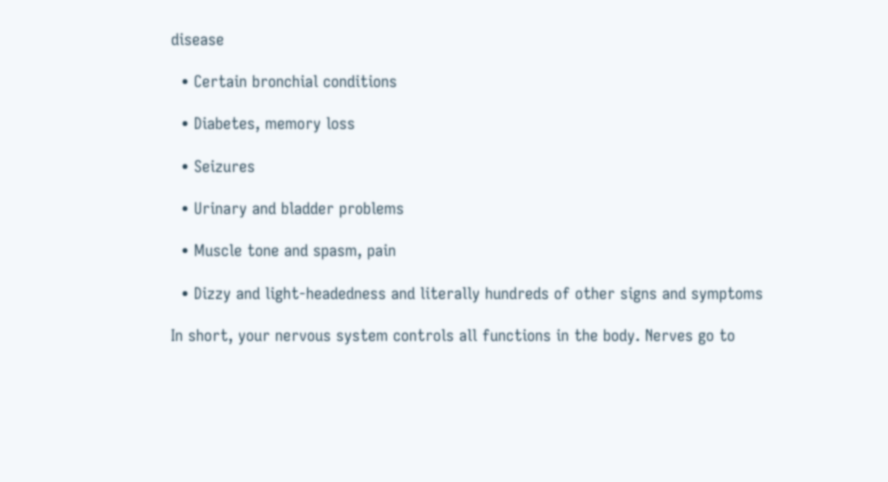disease

  • Certain bronchial conditions

  • Diabetes, memory loss

  • Seizures

  • Urinary and bladder problems

  • Muscle tone and spasm, pain

  • Dizzy and light-headedness and literally hundreds of other signs and symptoms

In short, your nervous system controls all functions in the body. Nerves go to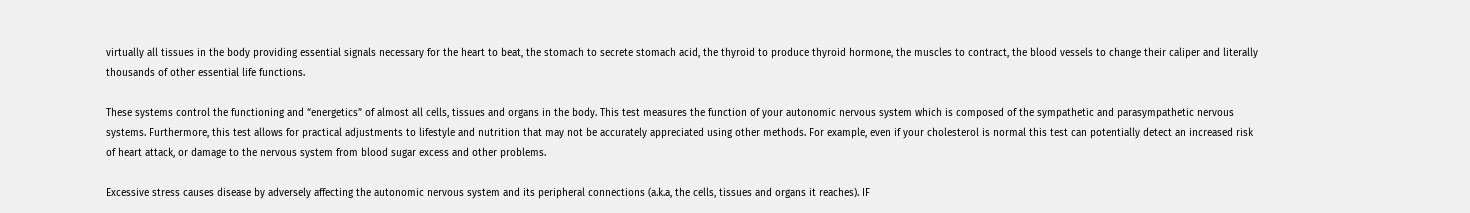virtually all tissues in the body providing essential signals necessary for the heart to beat, the stomach to secrete stomach acid, the thyroid to produce thyroid hormone, the muscles to contract, the blood vessels to change their caliper and literally thousands of other essential life functions.

These systems control the functioning and “energetics” of almost all cells, tissues and organs in the body. This test measures the function of your autonomic nervous system which is composed of the sympathetic and parasympathetic nervous systems. Furthermore, this test allows for practical adjustments to lifestyle and nutrition that may not be accurately appreciated using other methods. For example, even if your cholesterol is normal this test can potentially detect an increased risk of heart attack, or damage to the nervous system from blood sugar excess and other problems.

Excessive stress causes disease by adversely affecting the autonomic nervous system and its peripheral connections (a.k.a, the cells, tissues and organs it reaches). IF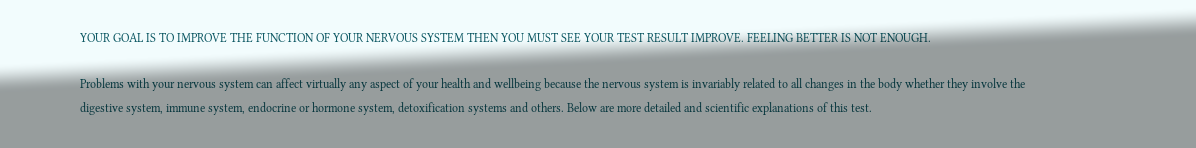YOUR GOAL IS TO IMPROVE THE FUNCTION OF YOUR NERVOUS SYSTEM THEN YOU MUST SEE YOUR TEST RESULT IMPROVE. FEELING BETTER IS NOT ENOUGH.

Problems with your nervous system can affect virtually any aspect of your health and wellbeing because the nervous system is invariably related to all changes in the body whether they involve the digestive system, immune system, endocrine or hormone system, detoxification systems and others. Below are more detailed and scientific explanations of this test.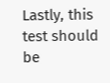Lastly, this test should be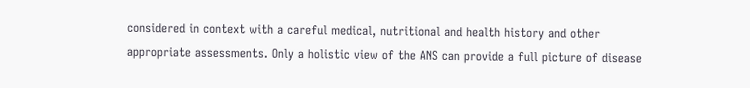considered in context with a careful medical, nutritional and health history and other appropriate assessments. Only a holistic view of the ANS can provide a full picture of disease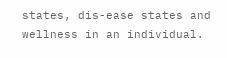states, dis-ease states and wellness in an individual.